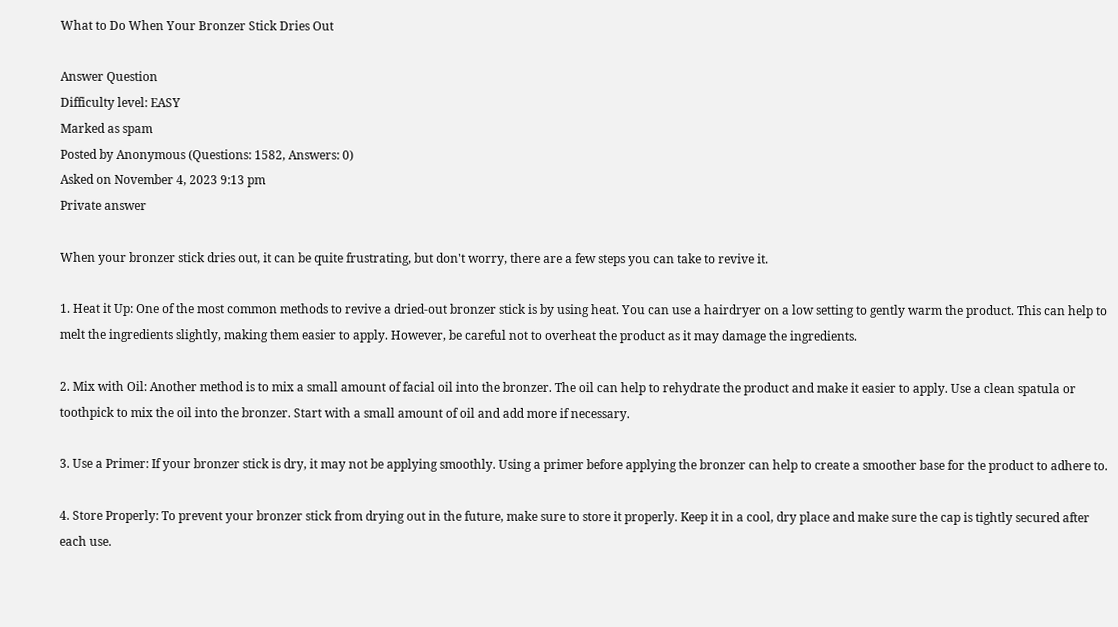What to Do When Your Bronzer Stick Dries Out

Answer Question
Difficulty level: EASY
Marked as spam
Posted by Anonymous (Questions: 1582, Answers: 0)
Asked on November 4, 2023 9:13 pm
Private answer

When your bronzer stick dries out, it can be quite frustrating, but don't worry, there are a few steps you can take to revive it.

1. Heat it Up: One of the most common methods to revive a dried-out bronzer stick is by using heat. You can use a hairdryer on a low setting to gently warm the product. This can help to melt the ingredients slightly, making them easier to apply. However, be careful not to overheat the product as it may damage the ingredients.

2. Mix with Oil: Another method is to mix a small amount of facial oil into the bronzer. The oil can help to rehydrate the product and make it easier to apply. Use a clean spatula or toothpick to mix the oil into the bronzer. Start with a small amount of oil and add more if necessary.

3. Use a Primer: If your bronzer stick is dry, it may not be applying smoothly. Using a primer before applying the bronzer can help to create a smoother base for the product to adhere to.

4. Store Properly: To prevent your bronzer stick from drying out in the future, make sure to store it properly. Keep it in a cool, dry place and make sure the cap is tightly secured after each use.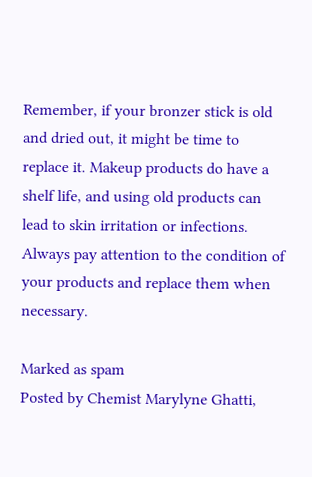Remember, if your bronzer stick is old and dried out, it might be time to replace it. Makeup products do have a shelf life, and using old products can lead to skin irritation or infections. Always pay attention to the condition of your products and replace them when necessary.

Marked as spam
Posted by Chemist Marylyne Ghatti,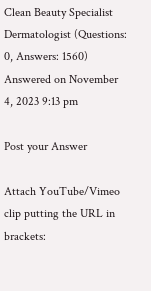Clean Beauty Specialist Dermatologist (Questions: 0, Answers: 1560)
Answered on November 4, 2023 9:13 pm

Post your Answer

Attach YouTube/Vimeo clip putting the URL in brackets: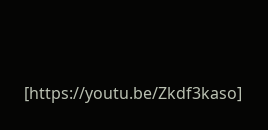[https://youtu.be/Zkdf3kaso]